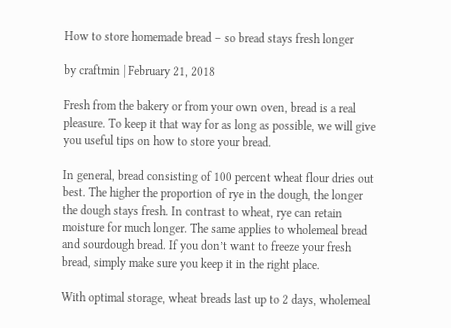How to store homemade bread – so bread stays fresh longer

by craftmin | February 21, 2018

Fresh from the bakery or from your own oven, bread is a real pleasure. To keep it that way for as long as possible, we will give you useful tips on how to store your bread.

In general, bread consisting of 100 percent wheat flour dries out best. The higher the proportion of rye in the dough, the longer the dough stays fresh. In contrast to wheat, rye can retain moisture for much longer. The same applies to wholemeal bread and sourdough bread. If you don’t want to freeze your fresh bread, simply make sure you keep it in the right place.

With optimal storage, wheat breads last up to 2 days, wholemeal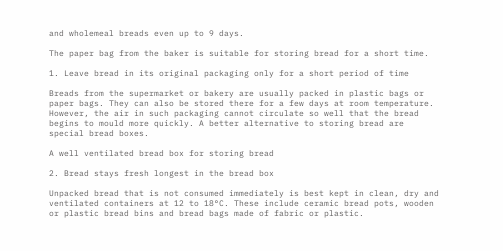and wholemeal breads even up to 9 days.

The paper bag from the baker is suitable for storing bread for a short time.

1. Leave bread in its original packaging only for a short period of time

Breads from the supermarket or bakery are usually packed in plastic bags or paper bags. They can also be stored there for a few days at room temperature. However, the air in such packaging cannot circulate so well that the bread begins to mould more quickly. A better alternative to storing bread are special bread boxes.

A well ventilated bread box for storing bread

2. Bread stays fresh longest in the bread box

Unpacked bread that is not consumed immediately is best kept in clean, dry and ventilated containers at 12 to 18°C. These include ceramic bread pots, wooden or plastic bread bins and bread bags made of fabric or plastic.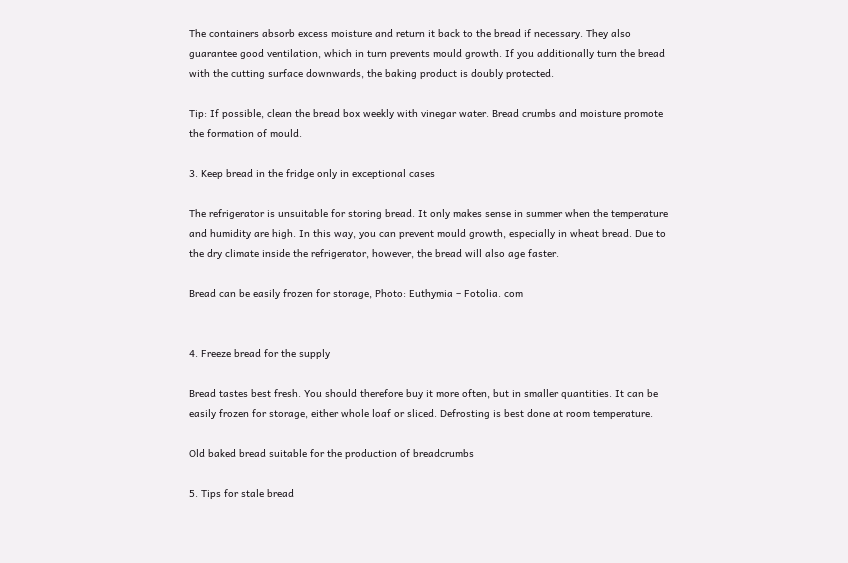The containers absorb excess moisture and return it back to the bread if necessary. They also guarantee good ventilation, which in turn prevents mould growth. If you additionally turn the bread with the cutting surface downwards, the baking product is doubly protected.

Tip: If possible, clean the bread box weekly with vinegar water. Bread crumbs and moisture promote the formation of mould.

3. Keep bread in the fridge only in exceptional cases

The refrigerator is unsuitable for storing bread. It only makes sense in summer when the temperature and humidity are high. In this way, you can prevent mould growth, especially in wheat bread. Due to the dry climate inside the refrigerator, however, the bread will also age faster.

Bread can be easily frozen for storage, Photo: Euthymia – Fotolia. com


4. Freeze bread for the supply

Bread tastes best fresh. You should therefore buy it more often, but in smaller quantities. It can be easily frozen for storage, either whole loaf or sliced. Defrosting is best done at room temperature.

Old baked bread suitable for the production of breadcrumbs

5. Tips for stale bread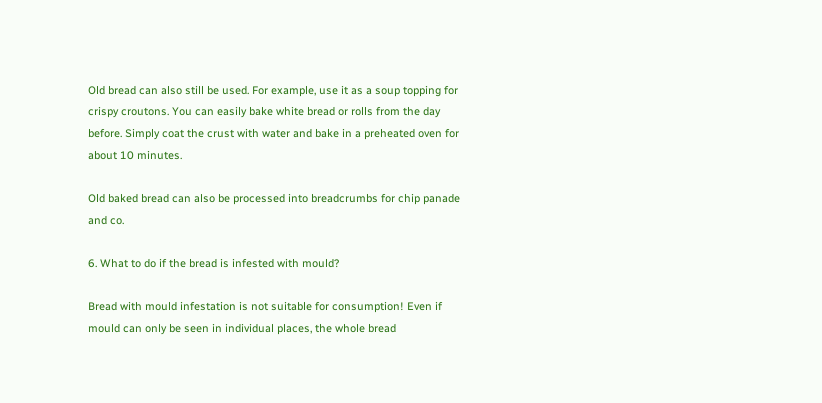Old bread can also still be used. For example, use it as a soup topping for crispy croutons. You can easily bake white bread or rolls from the day before. Simply coat the crust with water and bake in a preheated oven for about 10 minutes.

Old baked bread can also be processed into breadcrumbs for chip panade and co.

6. What to do if the bread is infested with mould?

Bread with mould infestation is not suitable for consumption! Even if mould can only be seen in individual places, the whole bread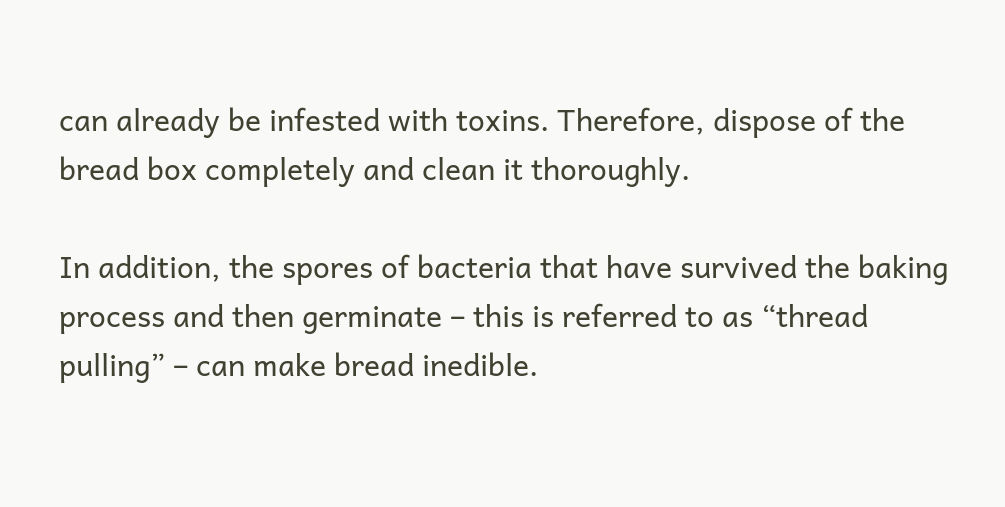can already be infested with toxins. Therefore, dispose of the bread box completely and clean it thoroughly.

In addition, the spores of bacteria that have survived the baking process and then germinate – this is referred to as “thread pulling” – can make bread inedible.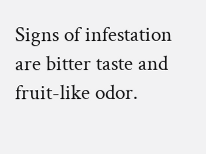Signs of infestation are bitter taste and fruit-like odor.